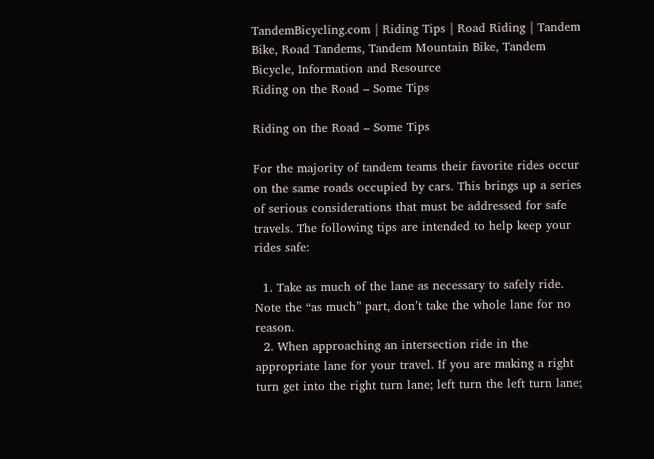TandemBicycling.com | Riding Tips | Road Riding | Tandem Bike, Road Tandems, Tandem Mountain Bike, Tandem Bicycle, Information and Resource
Riding on the Road – Some Tips

Riding on the Road – Some Tips

For the majority of tandem teams their favorite rides occur on the same roads occupied by cars. This brings up a series of serious considerations that must be addressed for safe travels. The following tips are intended to help keep your rides safe:

  1. Take as much of the lane as necessary to safely ride. Note the “as much” part, don’t take the whole lane for no reason.
  2. When approaching an intersection ride in the appropriate lane for your travel. If you are making a right turn get into the right turn lane; left turn the left turn lane;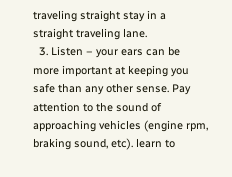traveling straight stay in a straight traveling lane.
  3. Listen – your ears can be more important at keeping you safe than any other sense. Pay attention to the sound of approaching vehicles (engine rpm, braking sound, etc). learn to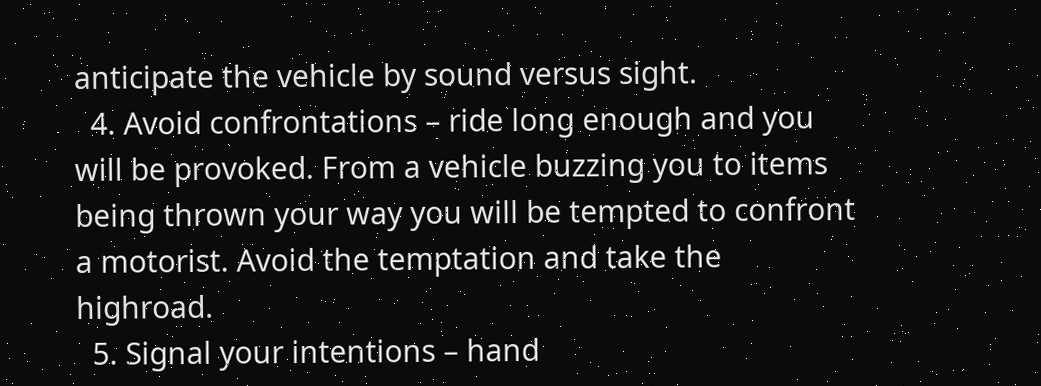anticipate the vehicle by sound versus sight.
  4. Avoid confrontations – ride long enough and you will be provoked. From a vehicle buzzing you to items being thrown your way you will be tempted to confront a motorist. Avoid the temptation and take the highroad.
  5. Signal your intentions – hand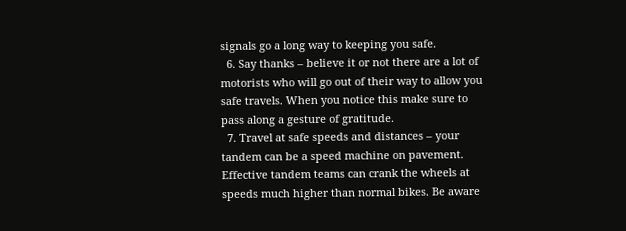signals go a long way to keeping you safe.
  6. Say thanks – believe it or not there are a lot of motorists who will go out of their way to allow you safe travels. When you notice this make sure to pass along a gesture of gratitude.
  7. Travel at safe speeds and distances – your tandem can be a speed machine on pavement. Effective tandem teams can crank the wheels at speeds much higher than normal bikes. Be aware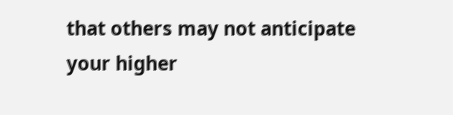that others may not anticipate your higher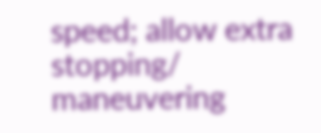speed; allow extra stopping/ maneuvering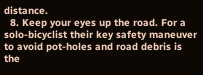distance.
  8. Keep your eyes up the road. For a solo-bicyclist their key safety maneuver to avoid pot-holes and road debris is the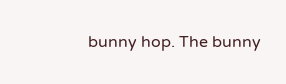bunny hop. The bunny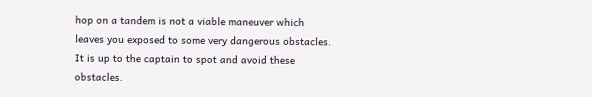hop on a tandem is not a viable maneuver which leaves you exposed to some very dangerous obstacles. It is up to the captain to spot and avoid these obstacles.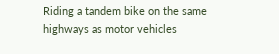Riding a tandem bike on the same highways as motor vehicles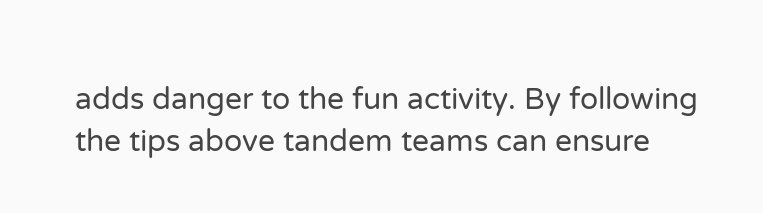adds danger to the fun activity. By following the tips above tandem teams can ensure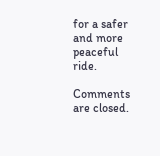for a safer and more peaceful ride.

Comments are closed.